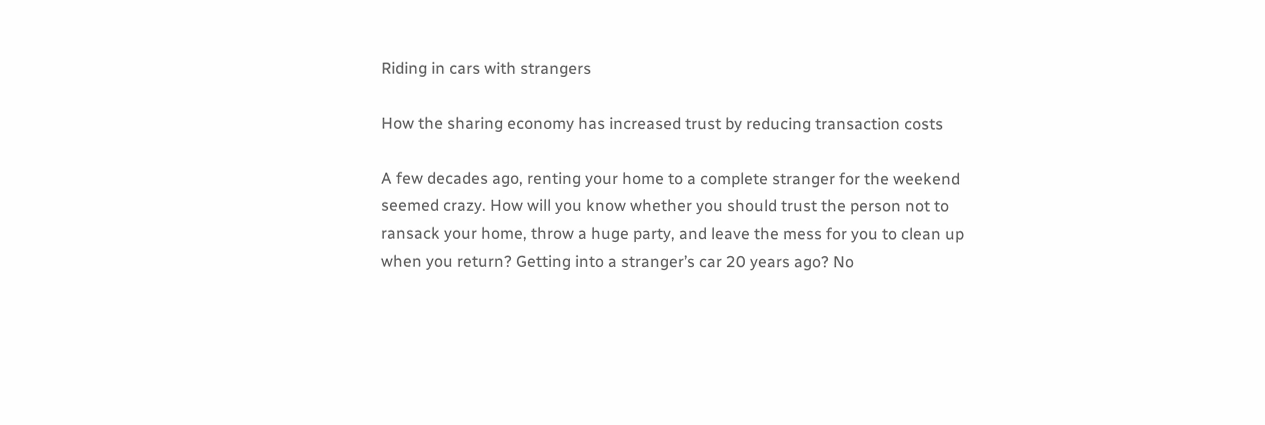Riding in cars with strangers

How the sharing economy has increased trust by reducing transaction costs

A few decades ago, renting your home to a complete stranger for the weekend seemed crazy. How will you know whether you should trust the person not to ransack your home, throw a huge party, and leave the mess for you to clean up when you return? Getting into a stranger’s car 20 years ago? No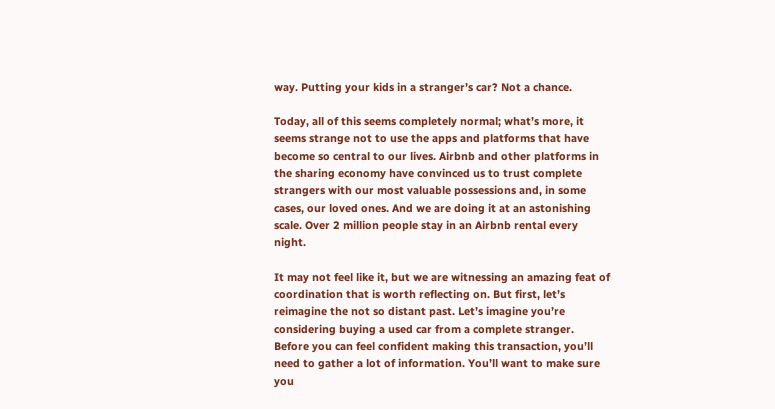way. Putting your kids in a stranger’s car? Not a chance.

Today, all of this seems completely normal; what’s more, it seems strange not to use the apps and platforms that have become so central to our lives. Airbnb and other platforms in the sharing economy have convinced us to trust complete strangers with our most valuable possessions and, in some cases, our loved ones. And we are doing it at an astonishing scale. Over 2 million people stay in an Airbnb rental every night.

It may not feel like it, but we are witnessing an amazing feat of coordination that is worth reflecting on. But first, let’s reimagine the not so distant past. Let’s imagine you’re considering buying a used car from a complete stranger. Before you can feel confident making this transaction, you’ll need to gather a lot of information. You’ll want to make sure you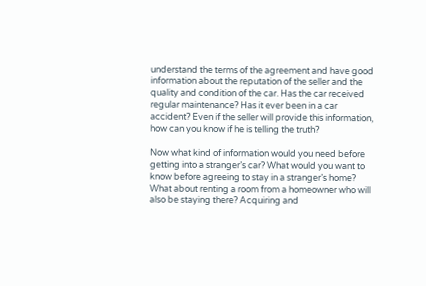understand the terms of the agreement and have good information about the reputation of the seller and the quality and condition of the car. Has the car received regular maintenance? Has it ever been in a car accident? Even if the seller will provide this information, how can you know if he is telling the truth?

Now what kind of information would you need before getting into a stranger’s car? What would you want to know before agreeing to stay in a stranger’s home? What about renting a room from a homeowner who will also be staying there? Acquiring and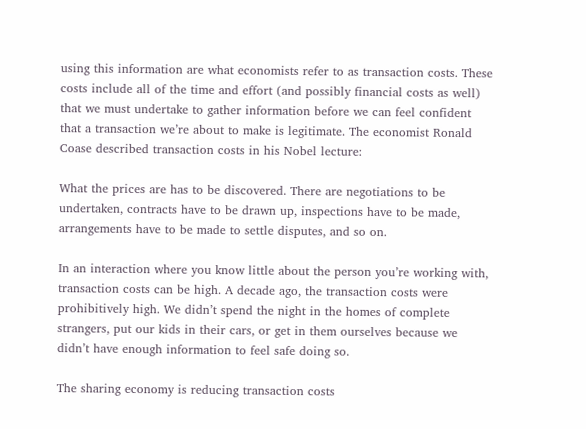using this information are what economists refer to as transaction costs. These costs include all of the time and effort (and possibly financial costs as well) that we must undertake to gather information before we can feel confident that a transaction we’re about to make is legitimate. The economist Ronald Coase described transaction costs in his Nobel lecture:

What the prices are has to be discovered. There are negotiations to be undertaken, contracts have to be drawn up, inspections have to be made, arrangements have to be made to settle disputes, and so on.

In an interaction where you know little about the person you’re working with, transaction costs can be high. A decade ago, the transaction costs were prohibitively high. We didn’t spend the night in the homes of complete strangers, put our kids in their cars, or get in them ourselves because we didn’t have enough information to feel safe doing so.

The sharing economy is reducing transaction costs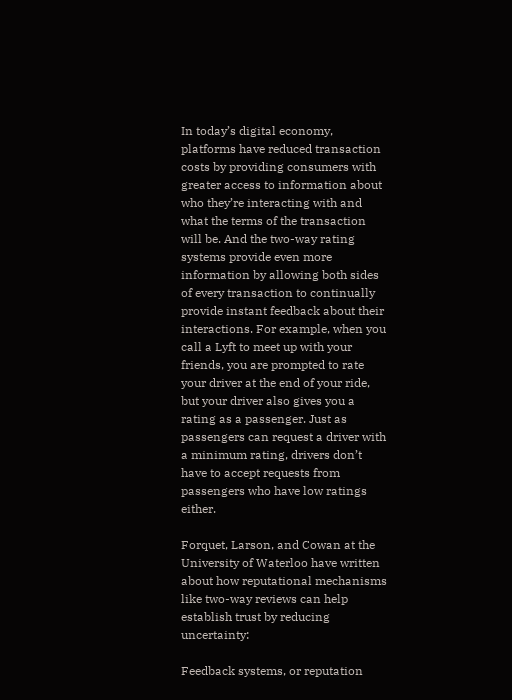In today’s digital economy, platforms have reduced transaction costs by providing consumers with greater access to information about who they’re interacting with and what the terms of the transaction will be. And the two-way rating systems provide even more information by allowing both sides of every transaction to continually provide instant feedback about their interactions. For example, when you call a Lyft to meet up with your friends, you are prompted to rate your driver at the end of your ride, but your driver also gives you a rating as a passenger. Just as passengers can request a driver with a minimum rating, drivers don’t have to accept requests from passengers who have low ratings either.

Forquet, Larson, and Cowan at the University of Waterloo have written about how reputational mechanisms like two-way reviews can help establish trust by reducing uncertainty:

Feedback systems, or reputation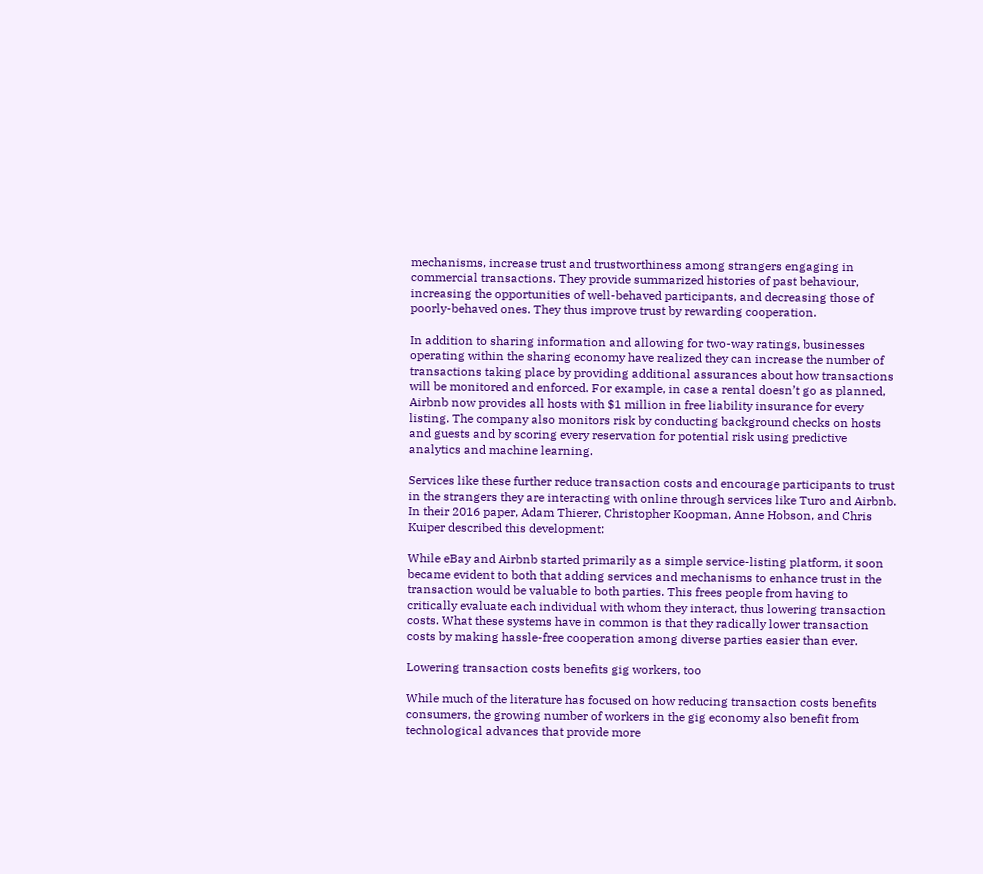mechanisms, increase trust and trustworthiness among strangers engaging in commercial transactions. They provide summarized histories of past behaviour, increasing the opportunities of well-behaved participants, and decreasing those of poorly-behaved ones. They thus improve trust by rewarding cooperation.

In addition to sharing information and allowing for two-way ratings, businesses operating within the sharing economy have realized they can increase the number of transactions taking place by providing additional assurances about how transactions will be monitored and enforced. For example, in case a rental doesn’t go as planned, Airbnb now provides all hosts with $1 million in free liability insurance for every listing. The company also monitors risk by conducting background checks on hosts and guests and by scoring every reservation for potential risk using predictive analytics and machine learning.

Services like these further reduce transaction costs and encourage participants to trust in the strangers they are interacting with online through services like Turo and Airbnb. In their 2016 paper, Adam Thierer, Christopher Koopman, Anne Hobson, and Chris Kuiper described this development:

While eBay and Airbnb started primarily as a simple service-listing platform, it soon became evident to both that adding services and mechanisms to enhance trust in the transaction would be valuable to both parties. This frees people from having to critically evaluate each individual with whom they interact, thus lowering transaction costs. What these systems have in common is that they radically lower transaction costs by making hassle-free cooperation among diverse parties easier than ever.

Lowering transaction costs benefits gig workers, too

While much of the literature has focused on how reducing transaction costs benefits consumers, the growing number of workers in the gig economy also benefit from technological advances that provide more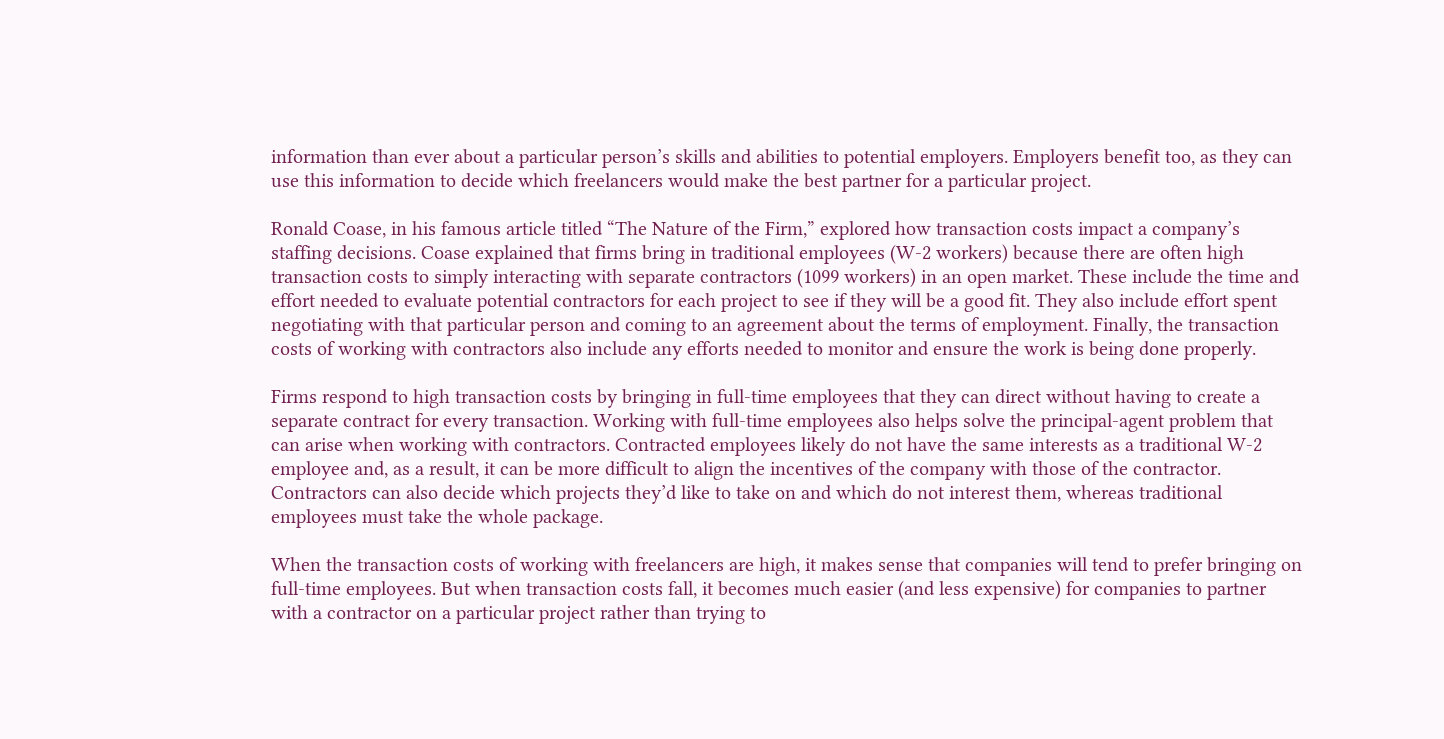information than ever about a particular person’s skills and abilities to potential employers. Employers benefit too, as they can use this information to decide which freelancers would make the best partner for a particular project.

Ronald Coase, in his famous article titled “The Nature of the Firm,” explored how transaction costs impact a company’s staffing decisions. Coase explained that firms bring in traditional employees (W-2 workers) because there are often high transaction costs to simply interacting with separate contractors (1099 workers) in an open market. These include the time and effort needed to evaluate potential contractors for each project to see if they will be a good fit. They also include effort spent negotiating with that particular person and coming to an agreement about the terms of employment. Finally, the transaction costs of working with contractors also include any efforts needed to monitor and ensure the work is being done properly.

Firms respond to high transaction costs by bringing in full-time employees that they can direct without having to create a separate contract for every transaction. Working with full-time employees also helps solve the principal-agent problem that can arise when working with contractors. Contracted employees likely do not have the same interests as a traditional W-2 employee and, as a result, it can be more difficult to align the incentives of the company with those of the contractor. Contractors can also decide which projects they’d like to take on and which do not interest them, whereas traditional employees must take the whole package.

When the transaction costs of working with freelancers are high, it makes sense that companies will tend to prefer bringing on full-time employees. But when transaction costs fall, it becomes much easier (and less expensive) for companies to partner with a contractor on a particular project rather than trying to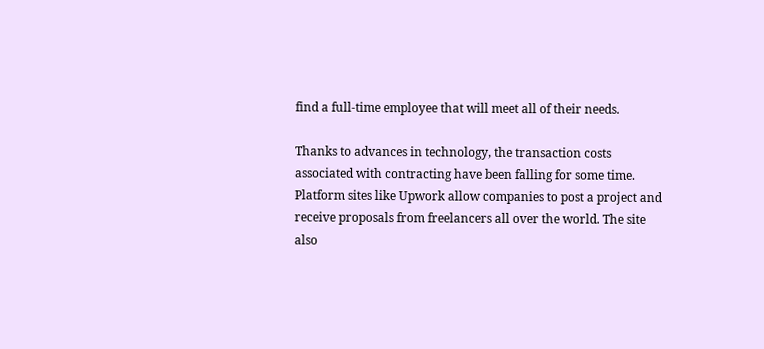find a full-time employee that will meet all of their needs.

Thanks to advances in technology, the transaction costs associated with contracting have been falling for some time. Platform sites like Upwork allow companies to post a project and receive proposals from freelancers all over the world. The site also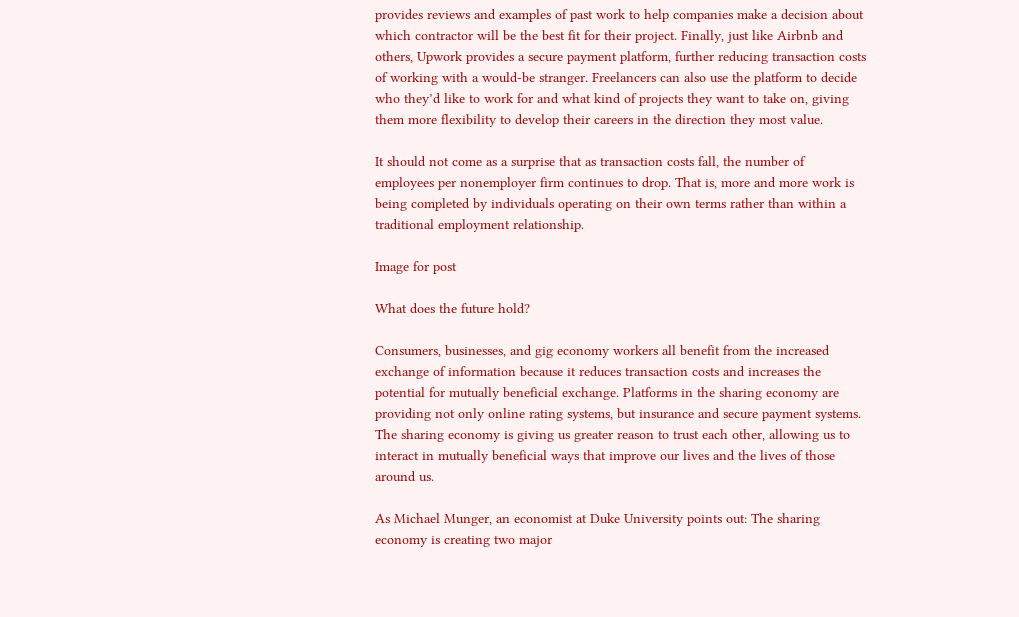provides reviews and examples of past work to help companies make a decision about which contractor will be the best fit for their project. Finally, just like Airbnb and others, Upwork provides a secure payment platform, further reducing transaction costs of working with a would-be stranger. Freelancers can also use the platform to decide who they’d like to work for and what kind of projects they want to take on, giving them more flexibility to develop their careers in the direction they most value.

It should not come as a surprise that as transaction costs fall, the number of employees per nonemployer firm continues to drop. That is, more and more work is being completed by individuals operating on their own terms rather than within a traditional employment relationship.

Image for post

What does the future hold?

Consumers, businesses, and gig economy workers all benefit from the increased exchange of information because it reduces transaction costs and increases the potential for mutually beneficial exchange. Platforms in the sharing economy are providing not only online rating systems, but insurance and secure payment systems. The sharing economy is giving us greater reason to trust each other, allowing us to interact in mutually beneficial ways that improve our lives and the lives of those around us.

As Michael Munger, an economist at Duke University points out: The sharing economy is creating two major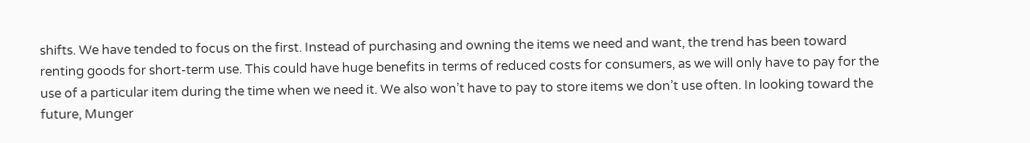shifts. We have tended to focus on the first. Instead of purchasing and owning the items we need and want, the trend has been toward renting goods for short-term use. This could have huge benefits in terms of reduced costs for consumers, as we will only have to pay for the use of a particular item during the time when we need it. We also won’t have to pay to store items we don’t use often. In looking toward the future, Munger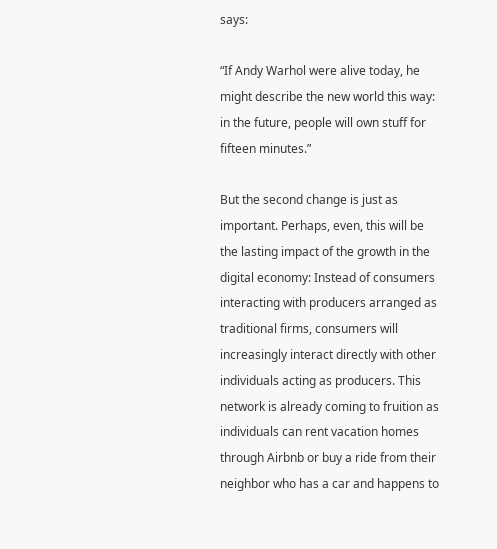says:

“If Andy Warhol were alive today, he might describe the new world this way: in the future, people will own stuff for fifteen minutes.”

But the second change is just as important. Perhaps, even, this will be the lasting impact of the growth in the digital economy: Instead of consumers interacting with producers arranged as traditional firms, consumers will increasingly interact directly with other individuals acting as producers. This network is already coming to fruition as individuals can rent vacation homes through Airbnb or buy a ride from their neighbor who has a car and happens to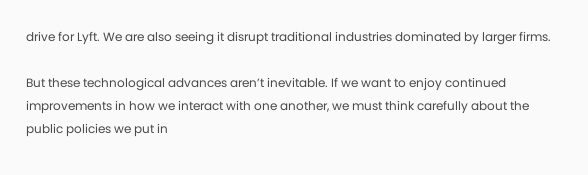drive for Lyft. We are also seeing it disrupt traditional industries dominated by larger firms.

But these technological advances aren’t inevitable. If we want to enjoy continued improvements in how we interact with one another, we must think carefully about the public policies we put in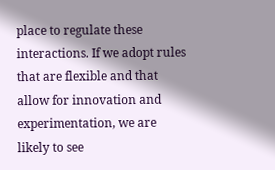place to regulate these interactions. If we adopt rules that are flexible and that allow for innovation and experimentation, we are likely to see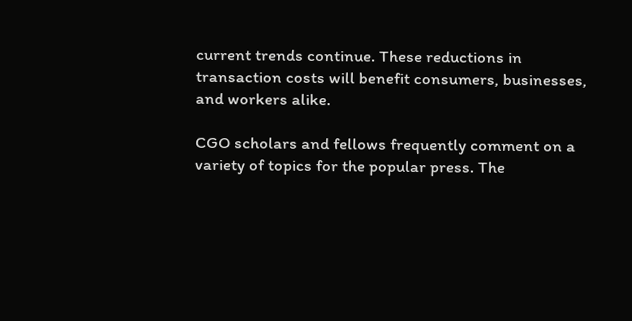current trends continue. These reductions in transaction costs will benefit consumers, businesses, and workers alike.

CGO scholars and fellows frequently comment on a variety of topics for the popular press. The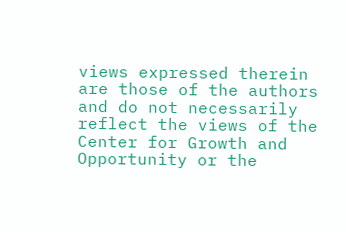views expressed therein are those of the authors and do not necessarily reflect the views of the Center for Growth and Opportunity or the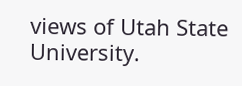views of Utah State University.